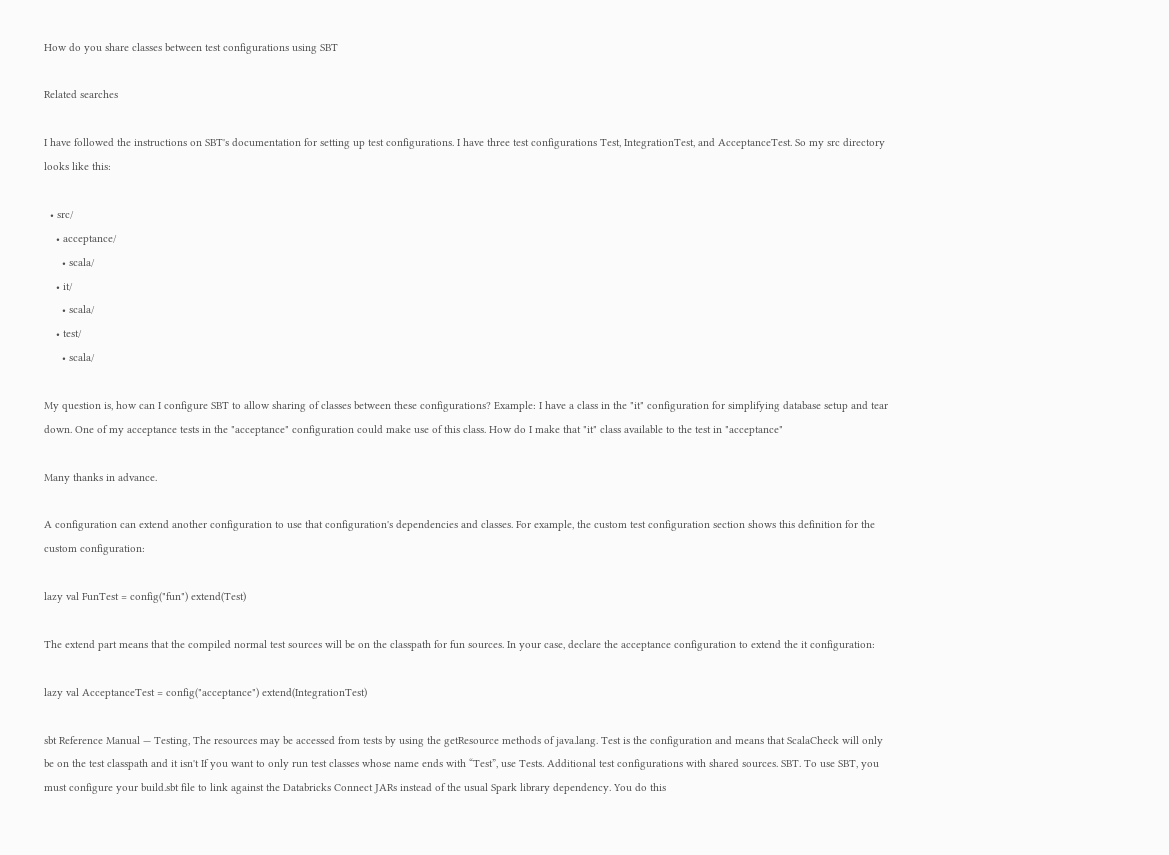How do you share classes between test configurations using SBT

Related searches

I have followed the instructions on SBT's documentation for setting up test configurations. I have three test configurations Test, IntegrationTest, and AcceptanceTest. So my src directory looks like this:

  • src/
    • acceptance/
      • scala/
    • it/
      • scala/
    • test/
      • scala/

My question is, how can I configure SBT to allow sharing of classes between these configurations? Example: I have a class in the "it" configuration for simplifying database setup and tear down. One of my acceptance tests in the "acceptance" configuration could make use of this class. How do I make that "it" class available to the test in "acceptance"

Many thanks in advance.

A configuration can extend another configuration to use that configuration's dependencies and classes. For example, the custom test configuration section shows this definition for the custom configuration:

lazy val FunTest = config("fun") extend(Test)

The extend part means that the compiled normal test sources will be on the classpath for fun sources. In your case, declare the acceptance configuration to extend the it configuration:

lazy val AcceptanceTest = config("acceptance") extend(IntegrationTest)

sbt Reference Manual — Testing, The resources may be accessed from tests by using the getResource methods of java.lang. Test is the configuration and means that ScalaCheck will only be on the test classpath and it isn't If you want to only run test classes whose name ends with “Test”, use Tests. Additional test configurations with shared sources. SBT. To use SBT, you must configure your build.sbt file to link against the Databricks Connect JARs instead of the usual Spark library dependency. You do this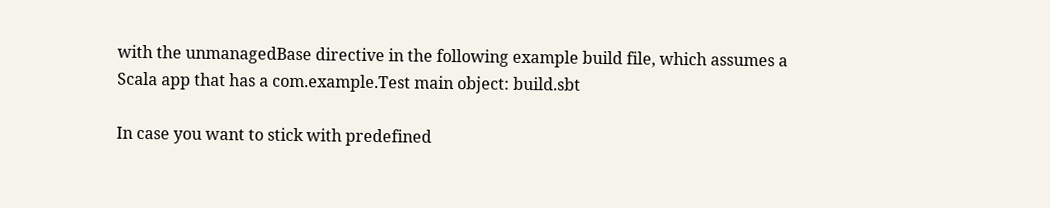with the unmanagedBase directive in the following example build file, which assumes a Scala app that has a com.example.Test main object: build.sbt

In case you want to stick with predefined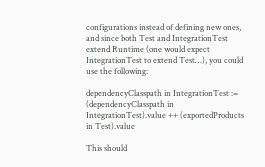configurations instead of defining new ones, and since both Test and IntegrationTest extend Runtime (one would expect IntegrationTest to extend Test…), you could use the following:

dependencyClasspath in IntegrationTest := (dependencyClasspath in IntegrationTest).value ++ (exportedProducts in Test).value

This should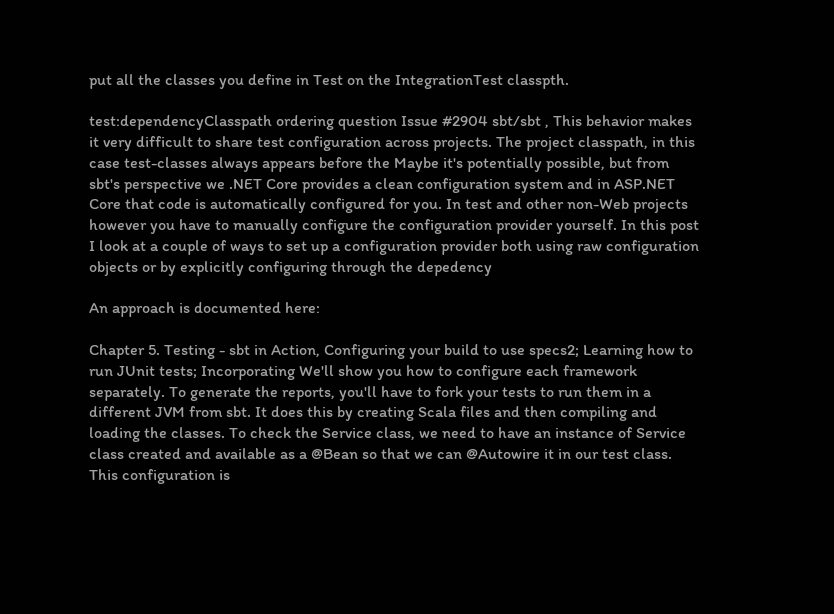put all the classes you define in Test on the IntegrationTest classpth.

test:dependencyClasspath ordering question Issue #2904 sbt/sbt , This behavior makes it very difficult to share test configuration across projects. The project classpath, in this case test-classes always appears before the Maybe it's potentially possible, but from sbt's perspective we .NET Core provides a clean configuration system and in ASP.NET Core that code is automatically configured for you. In test and other non-Web projects however you have to manually configure the configuration provider yourself. In this post I look at a couple of ways to set up a configuration provider both using raw configuration objects or by explicitly configuring through the depedency

An approach is documented here:

Chapter 5. Testing - sbt in Action, Configuring your build to use specs2; Learning how to run JUnit tests; Incorporating We'll show you how to configure each framework separately. To generate the reports, you'll have to fork your tests to run them in a different JVM from sbt. It does this by creating Scala files and then compiling and loading the classes. To check the Service class, we need to have an instance of Service class created and available as a @Bean so that we can @Autowire it in our test class. This configuration is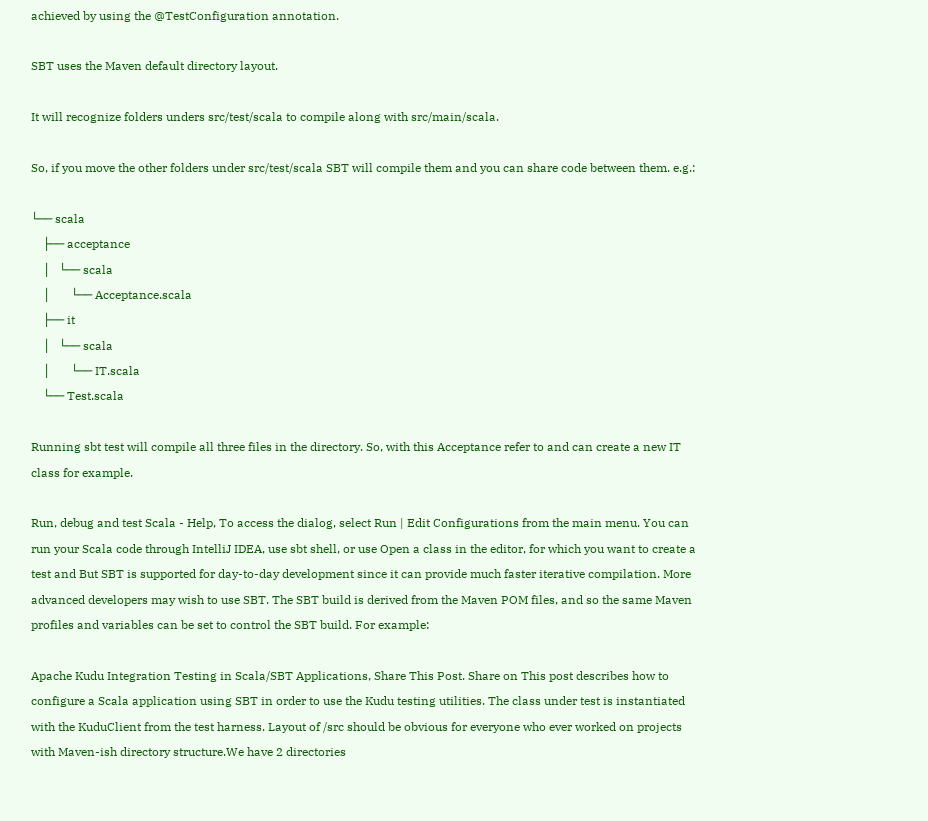achieved by using the @TestConfiguration annotation.

SBT uses the Maven default directory layout.

It will recognize folders unders src/test/scala to compile along with src/main/scala.

So, if you move the other folders under src/test/scala SBT will compile them and you can share code between them. e.g.:

└── scala
    ├── acceptance
    │   └── scala
    │       └── Acceptance.scala
    ├── it
    │   └── scala
    │       └── IT.scala
    └── Test.scala

Running sbt test will compile all three files in the directory. So, with this Acceptance refer to and can create a new IT class for example.

Run, debug and test Scala - Help, To access the dialog, select Run | Edit Configurations from the main menu. You can run your Scala code through IntelliJ IDEA, use sbt shell, or use Open a class in the editor, for which you want to create a test and But SBT is supported for day-to-day development since it can provide much faster iterative compilation. More advanced developers may wish to use SBT. The SBT build is derived from the Maven POM files, and so the same Maven profiles and variables can be set to control the SBT build. For example:

Apache Kudu Integration Testing in Scala/SBT Applications, Share This Post. Share on This post describes how to configure a Scala application using SBT in order to use the Kudu testing utilities. The class under test is instantiated with the KuduClient from the test harness. Layout of /src should be obvious for everyone who ever worked on projects with Maven-ish directory structure.We have 2 directories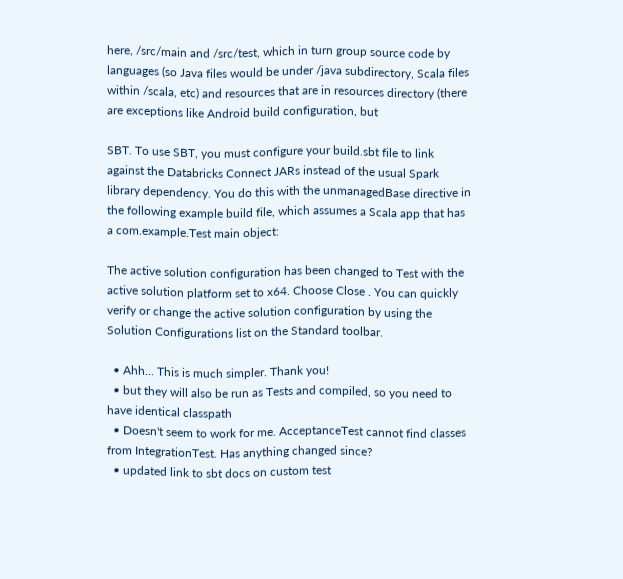here, /src/main and /src/test, which in turn group source code by languages (so Java files would be under /java subdirectory, Scala files within /scala, etc) and resources that are in resources directory (there are exceptions like Android build configuration, but

SBT. To use SBT, you must configure your build.sbt file to link against the Databricks Connect JARs instead of the usual Spark library dependency. You do this with the unmanagedBase directive in the following example build file, which assumes a Scala app that has a com.example.Test main object:

The active solution configuration has been changed to Test with the active solution platform set to x64. Choose Close . You can quickly verify or change the active solution configuration by using the Solution Configurations list on the Standard toolbar.

  • Ahh... This is much simpler. Thank you!
  • but they will also be run as Tests and compiled, so you need to have identical classpath
  • Doesn't seem to work for me. AcceptanceTest cannot find classes from IntegrationTest. Has anything changed since?
  • updated link to sbt docs on custom test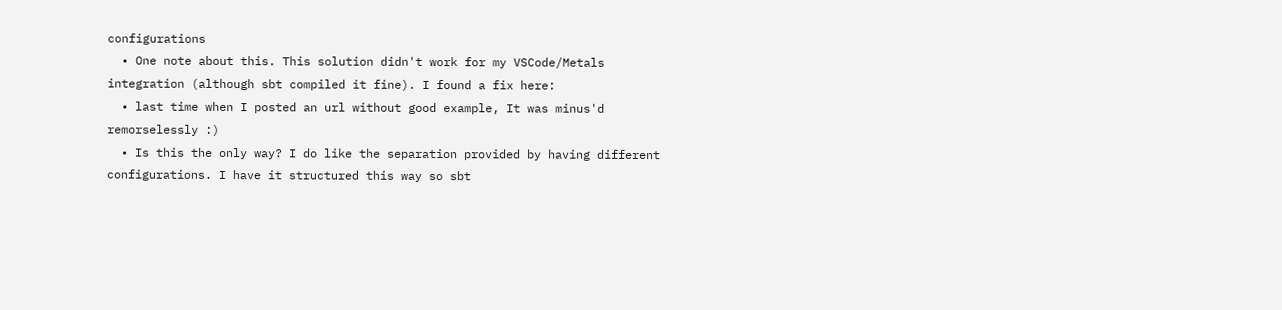configurations
  • One note about this. This solution didn't work for my VSCode/Metals integration (although sbt compiled it fine). I found a fix here:
  • last time when I posted an url without good example, It was minus'd remorselessly :)
  • Is this the only way? I do like the separation provided by having different configurations. I have it structured this way so sbt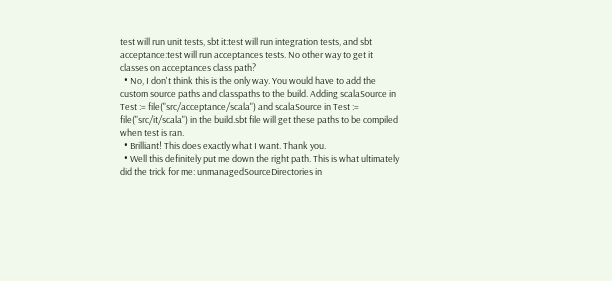test will run unit tests, sbt it:test will run integration tests, and sbt acceptance:test will run acceptances tests. No other way to get it classes on acceptances class path?
  • No, I don't think this is the only way. You would have to add the custom source paths and classpaths to the build. Adding scalaSource in Test := file("src/acceptance/scala") and scalaSource in Test := file("src/it/scala") in the build.sbt file will get these paths to be compiled when test is ran.
  • Brilliant! This does exactly what I want. Thank you.
  • Well this definitely put me down the right path. This is what ultimately did the trick for me: unmanagedSourceDirectories in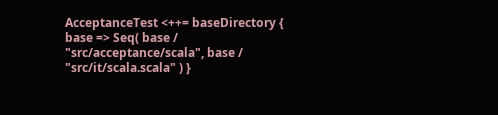AcceptanceTest <++= baseDirectory { base => Seq( base / "src/acceptance/scala", base / "src/it/scala.scala" ) }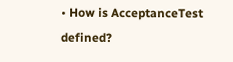• How is AcceptanceTest defined?